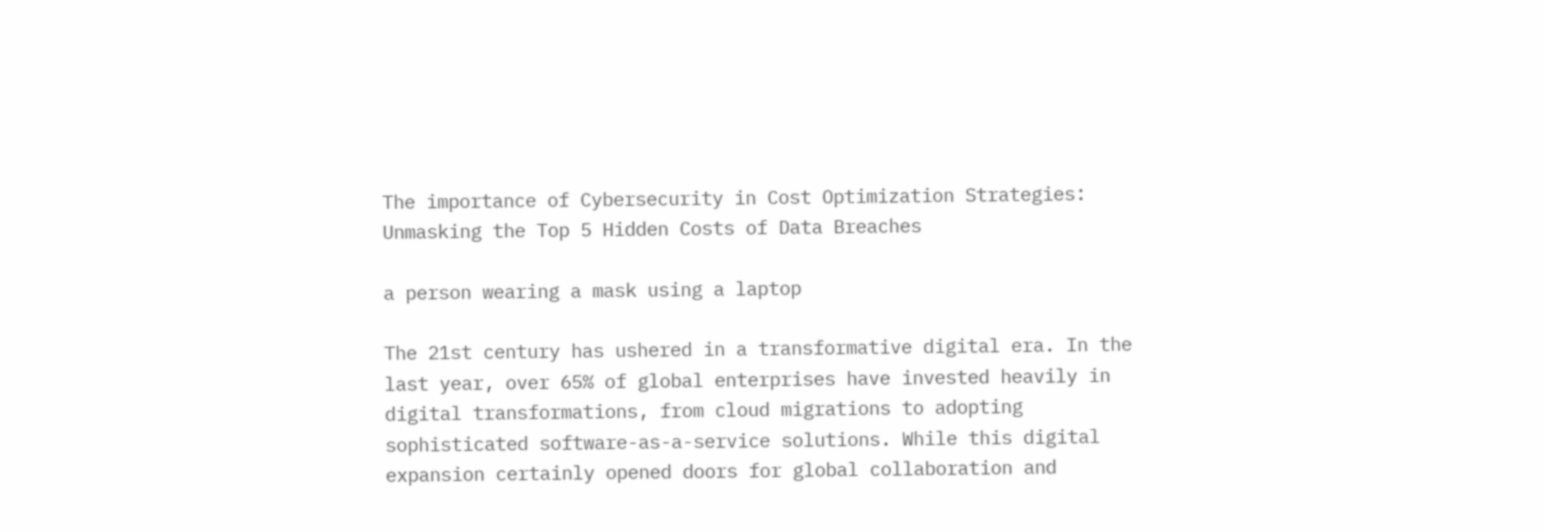The importance of Cybersecurity in Cost Optimization Strategies: Unmasking the Top 5 Hidden Costs of Data Breaches

a person wearing a mask using a laptop

The 21st century has ushered in a transformative digital era. In the last year, over 65% of global enterprises have invested heavily in digital transformations, from cloud migrations to adopting sophisticated software-as-a-service solutions. While this digital expansion certainly opened doors for global collaboration and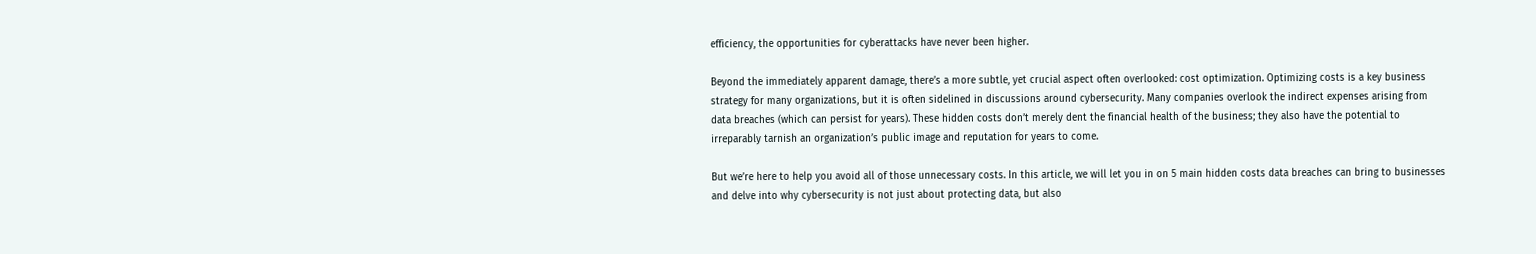efficiency, the opportunities for cyberattacks have never been higher.

Beyond the immediately apparent damage, there’s a more subtle, yet crucial aspect often overlooked: cost optimization. Optimizing costs is a key business strategy for many organizations, but it is often sidelined in discussions around cybersecurity. Many companies overlook the indirect expenses arising from data breaches (which can persist for years). These hidden costs don’t merely dent the financial health of the business; they also have the potential to irreparably tarnish an organization’s public image and reputation for years to come.

But we’re here to help you avoid all of those unnecessary costs. In this article, we will let you in on 5 main hidden costs data breaches can bring to businesses and delve into why cybersecurity is not just about protecting data, but also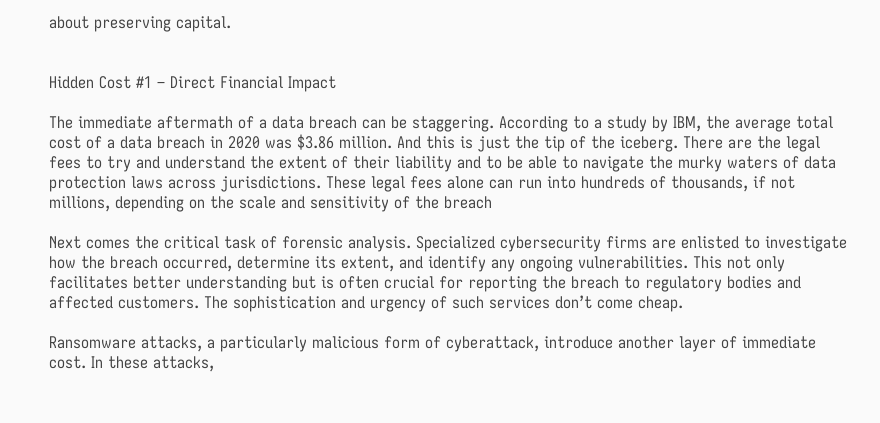about preserving capital.


Hidden Cost #1 – Direct Financial Impact

The immediate aftermath of a data breach can be staggering. According to a study by IBM, the average total cost of a data breach in 2020 was $3.86 million. And this is just the tip of the iceberg. There are the legal fees to try and understand the extent of their liability and to be able to navigate the murky waters of data protection laws across jurisdictions. These legal fees alone can run into hundreds of thousands, if not millions, depending on the scale and sensitivity of the breach

Next comes the critical task of forensic analysis. Specialized cybersecurity firms are enlisted to investigate how the breach occurred, determine its extent, and identify any ongoing vulnerabilities. This not only facilitates better understanding but is often crucial for reporting the breach to regulatory bodies and affected customers. The sophistication and urgency of such services don’t come cheap.

Ransomware attacks, a particularly malicious form of cyberattack, introduce another layer of immediate cost. In these attacks,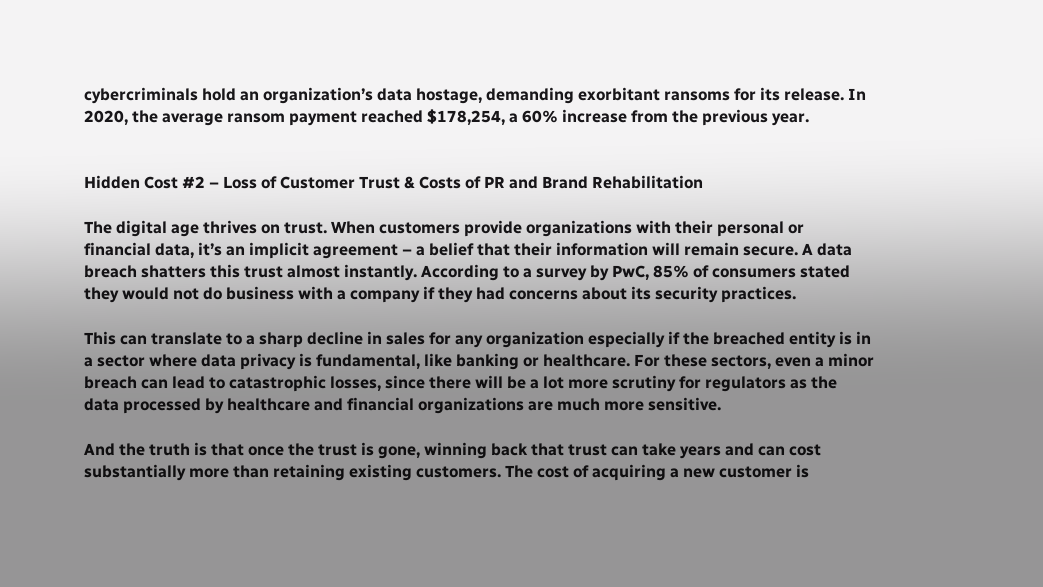cybercriminals hold an organization’s data hostage, demanding exorbitant ransoms for its release. In 2020, the average ransom payment reached $178,254, a 60% increase from the previous year.


Hidden Cost #2 – Loss of Customer Trust & Costs of PR and Brand Rehabilitation

The digital age thrives on trust. When customers provide organizations with their personal or financial data, it’s an implicit agreement – a belief that their information will remain secure. A data breach shatters this trust almost instantly. According to a survey by PwC, 85% of consumers stated they would not do business with a company if they had concerns about its security practices.

This can translate to a sharp decline in sales for any organization especially if the breached entity is in a sector where data privacy is fundamental, like banking or healthcare. For these sectors, even a minor breach can lead to catastrophic losses, since there will be a lot more scrutiny for regulators as the data processed by healthcare and financial organizations are much more sensitive.

And the truth is that once the trust is gone, winning back that trust can take years and can cost substantially more than retaining existing customers. The cost of acquiring a new customer is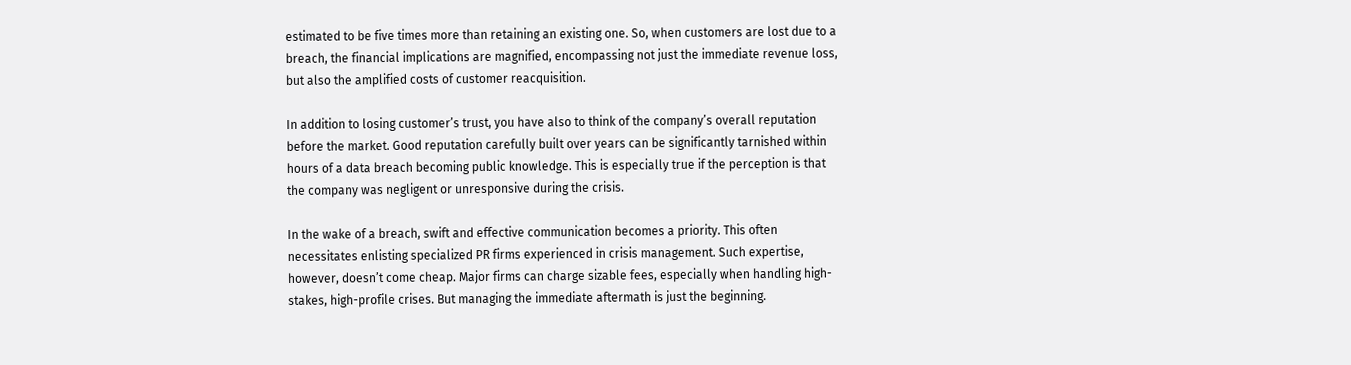estimated to be five times more than retaining an existing one. So, when customers are lost due to a breach, the financial implications are magnified, encompassing not just the immediate revenue loss, but also the amplified costs of customer reacquisition.

In addition to losing customer’s trust, you have also to think of the company’s overall reputation before the market. Good reputation carefully built over years can be significantly tarnished within hours of a data breach becoming public knowledge. This is especially true if the perception is that the company was negligent or unresponsive during the crisis.

In the wake of a breach, swift and effective communication becomes a priority. This often necessitates enlisting specialized PR firms experienced in crisis management. Such expertise, however, doesn’t come cheap. Major firms can charge sizable fees, especially when handling high-stakes, high-profile crises. But managing the immediate aftermath is just the beginning.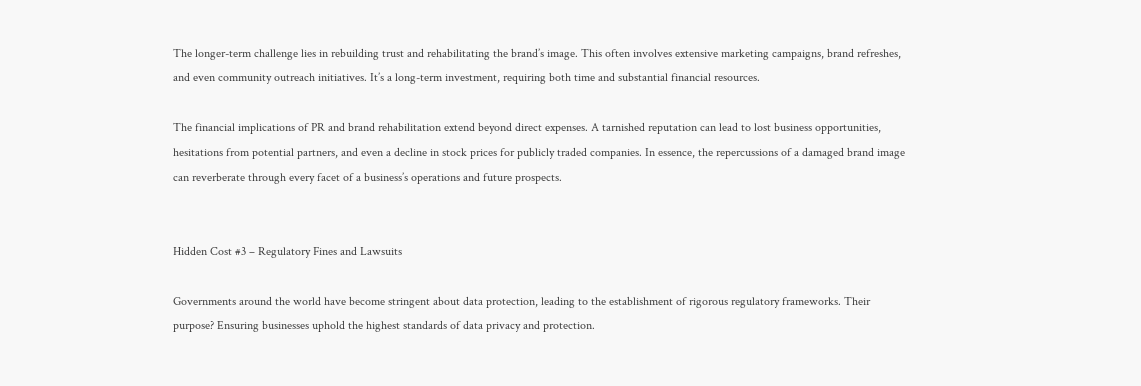The longer-term challenge lies in rebuilding trust and rehabilitating the brand’s image. This often involves extensive marketing campaigns, brand refreshes, and even community outreach initiatives. It’s a long-term investment, requiring both time and substantial financial resources.

The financial implications of PR and brand rehabilitation extend beyond direct expenses. A tarnished reputation can lead to lost business opportunities, hesitations from potential partners, and even a decline in stock prices for publicly traded companies. In essence, the repercussions of a damaged brand image can reverberate through every facet of a business’s operations and future prospects.


Hidden Cost #3 – Regulatory Fines and Lawsuits

Governments around the world have become stringent about data protection, leading to the establishment of rigorous regulatory frameworks. Their purpose? Ensuring businesses uphold the highest standards of data privacy and protection.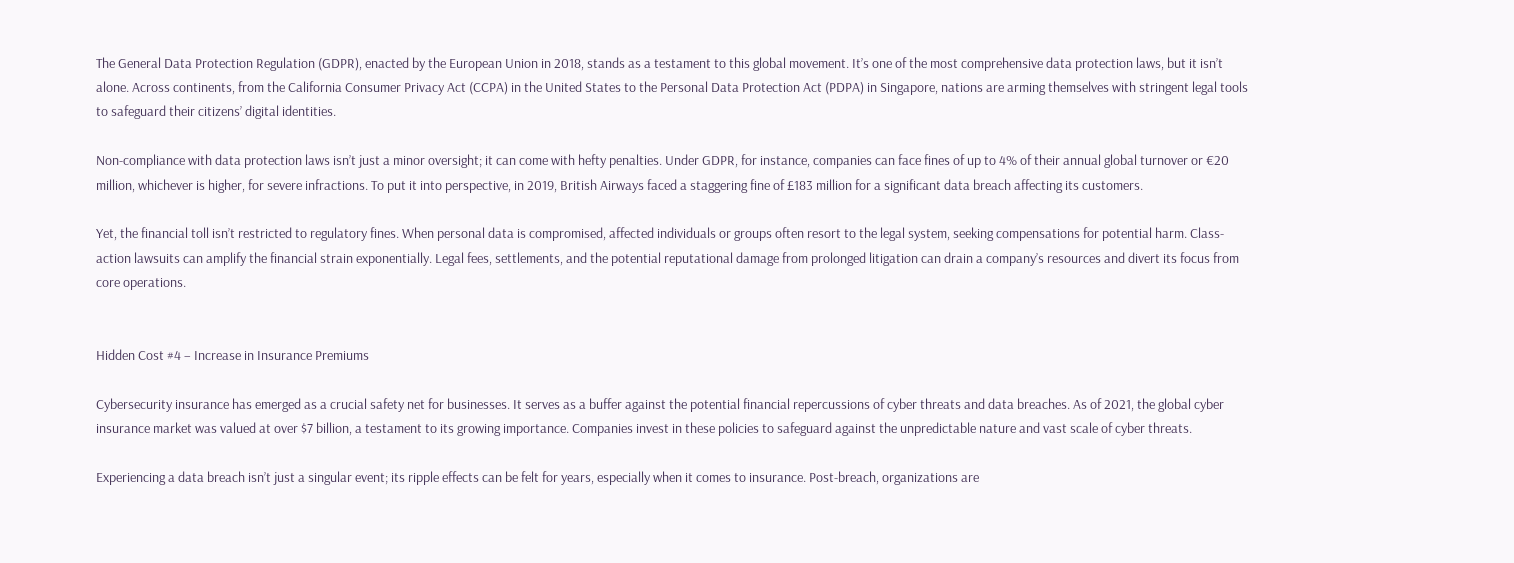The General Data Protection Regulation (GDPR), enacted by the European Union in 2018, stands as a testament to this global movement. It’s one of the most comprehensive data protection laws, but it isn’t alone. Across continents, from the California Consumer Privacy Act (CCPA) in the United States to the Personal Data Protection Act (PDPA) in Singapore, nations are arming themselves with stringent legal tools to safeguard their citizens’ digital identities.

Non-compliance with data protection laws isn’t just a minor oversight; it can come with hefty penalties. Under GDPR, for instance, companies can face fines of up to 4% of their annual global turnover or €20 million, whichever is higher, for severe infractions. To put it into perspective, in 2019, British Airways faced a staggering fine of £183 million for a significant data breach affecting its customers.

Yet, the financial toll isn’t restricted to regulatory fines. When personal data is compromised, affected individuals or groups often resort to the legal system, seeking compensations for potential harm. Class-action lawsuits can amplify the financial strain exponentially. Legal fees, settlements, and the potential reputational damage from prolonged litigation can drain a company’s resources and divert its focus from core operations.


Hidden Cost #4 – Increase in Insurance Premiums

Cybersecurity insurance has emerged as a crucial safety net for businesses. It serves as a buffer against the potential financial repercussions of cyber threats and data breaches. As of 2021, the global cyber insurance market was valued at over $7 billion, a testament to its growing importance. Companies invest in these policies to safeguard against the unpredictable nature and vast scale of cyber threats.

Experiencing a data breach isn’t just a singular event; its ripple effects can be felt for years, especially when it comes to insurance. Post-breach, organizations are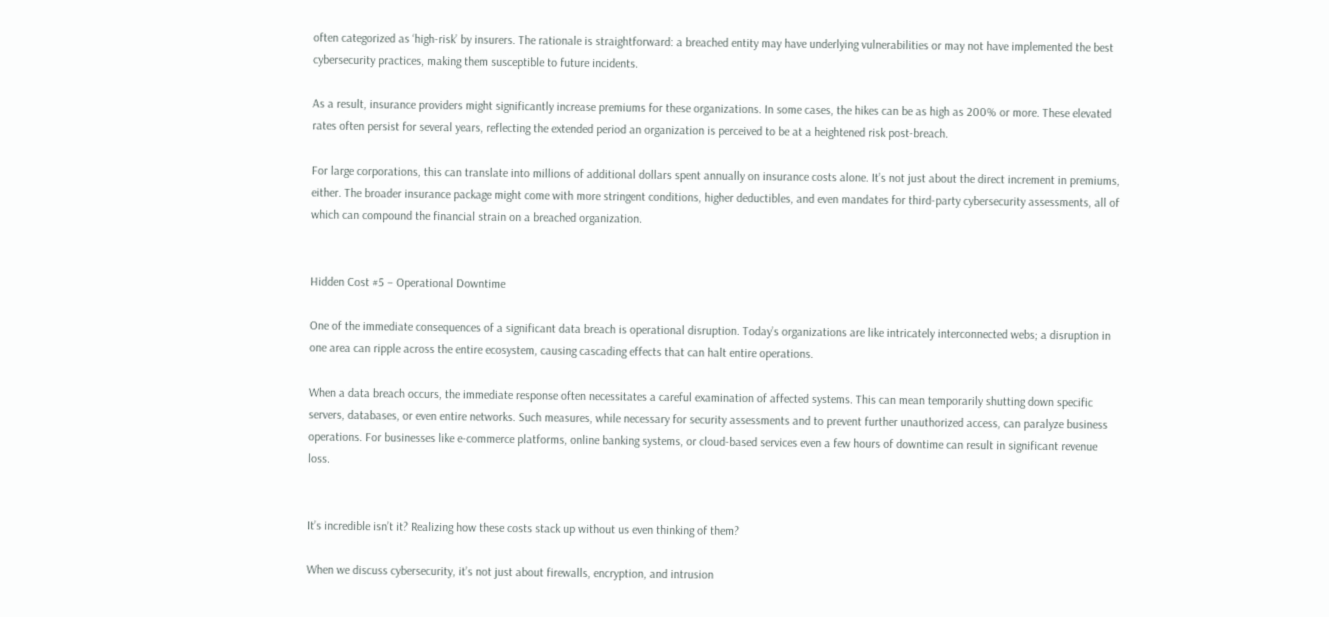often categorized as ‘high-risk’ by insurers. The rationale is straightforward: a breached entity may have underlying vulnerabilities or may not have implemented the best cybersecurity practices, making them susceptible to future incidents.

As a result, insurance providers might significantly increase premiums for these organizations. In some cases, the hikes can be as high as 200% or more. These elevated rates often persist for several years, reflecting the extended period an organization is perceived to be at a heightened risk post-breach.

For large corporations, this can translate into millions of additional dollars spent annually on insurance costs alone. It’s not just about the direct increment in premiums, either. The broader insurance package might come with more stringent conditions, higher deductibles, and even mandates for third-party cybersecurity assessments, all of which can compound the financial strain on a breached organization.


Hidden Cost #5 – Operational Downtime

One of the immediate consequences of a significant data breach is operational disruption. Today’s organizations are like intricately interconnected webs; a disruption in one area can ripple across the entire ecosystem, causing cascading effects that can halt entire operations.

When a data breach occurs, the immediate response often necessitates a careful examination of affected systems. This can mean temporarily shutting down specific servers, databases, or even entire networks. Such measures, while necessary for security assessments and to prevent further unauthorized access, can paralyze business operations. For businesses like e-commerce platforms, online banking systems, or cloud-based services even a few hours of downtime can result in significant revenue loss.


It’s incredible isn’t it? Realizing how these costs stack up without us even thinking of them?

When we discuss cybersecurity, it’s not just about firewalls, encryption, and intrusion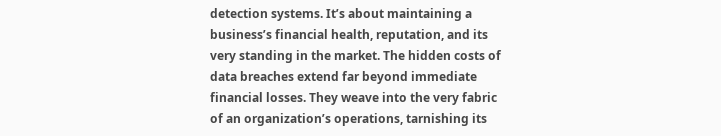detection systems. It’s about maintaining a business’s financial health, reputation, and its very standing in the market. The hidden costs of data breaches extend far beyond immediate financial losses. They weave into the very fabric of an organization’s operations, tarnishing its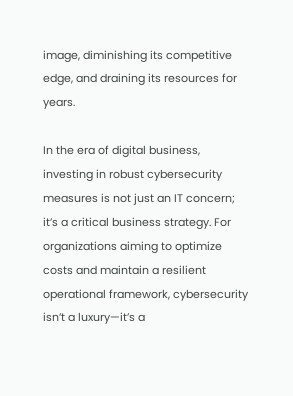image, diminishing its competitive edge, and draining its resources for years.

In the era of digital business, investing in robust cybersecurity measures is not just an IT concern; it’s a critical business strategy. For organizations aiming to optimize costs and maintain a resilient operational framework, cybersecurity isn’t a luxury—it’s a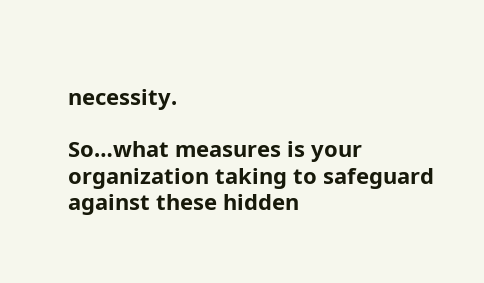necessity.

So…what measures is your organization taking to safeguard against these hidden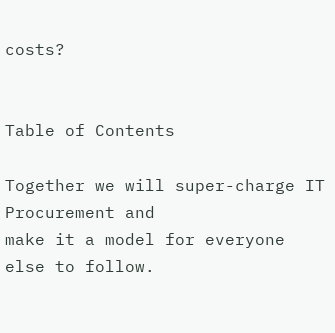costs?


Table of Contents

Together we will super-charge IT Procurement and
make it a model for everyone else to follow.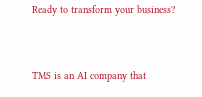Ready to transform your business?


TMS is an AI company that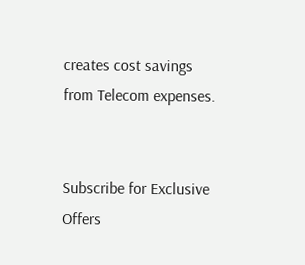creates cost savings from Telecom expenses.


Subscribe for Exclusive Offers